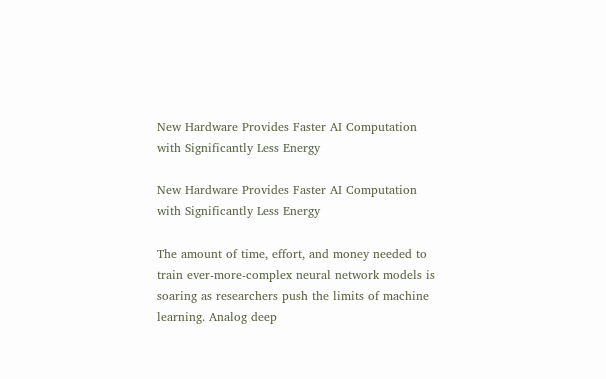New Hardware Provides Faster AI Computation with Significantly Less Energy

New Hardware Provides Faster AI Computation with Significantly Less Energy

The amount of time, effort, and money needed to train ever-more-complex neural network models is soaring as researchers push the limits of machine learning. Analog deep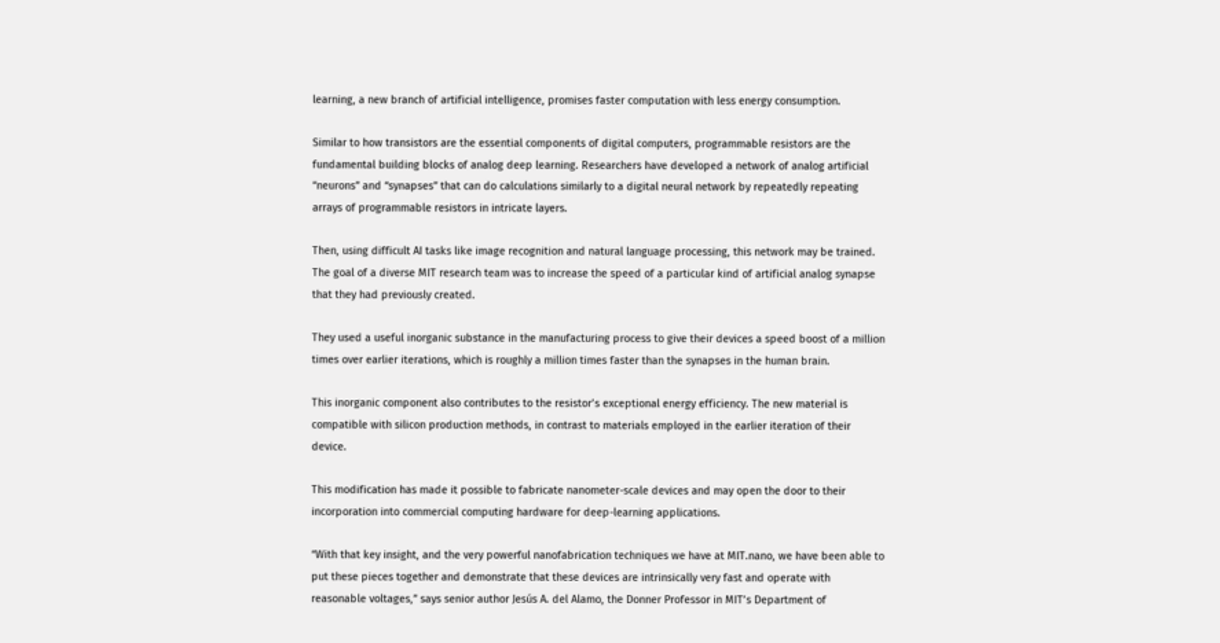learning, a new branch of artificial intelligence, promises faster computation with less energy consumption.

Similar to how transistors are the essential components of digital computers, programmable resistors are the fundamental building blocks of analog deep learning. Researchers have developed a network of analog artificial “neurons” and “synapses” that can do calculations similarly to a digital neural network by repeatedly repeating arrays of programmable resistors in intricate layers.

Then, using difficult AI tasks like image recognition and natural language processing, this network may be trained. The goal of a diverse MIT research team was to increase the speed of a particular kind of artificial analog synapse that they had previously created.

They used a useful inorganic substance in the manufacturing process to give their devices a speed boost of a million times over earlier iterations, which is roughly a million times faster than the synapses in the human brain.

This inorganic component also contributes to the resistor’s exceptional energy efficiency. The new material is compatible with silicon production methods, in contrast to materials employed in the earlier iteration of their device.

This modification has made it possible to fabricate nanometer-scale devices and may open the door to their incorporation into commercial computing hardware for deep-learning applications.

“With that key insight, and the very powerful nanofabrication techniques we have at MIT.nano, we have been able to put these pieces together and demonstrate that these devices are intrinsically very fast and operate with reasonable voltages,” says senior author Jesús A. del Alamo, the Donner Professor in MIT’s Department of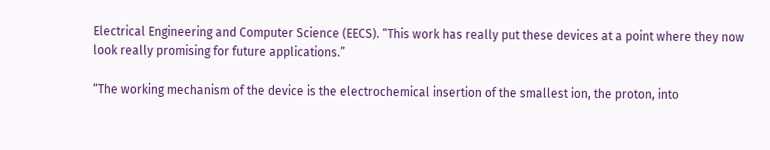Electrical Engineering and Computer Science (EECS). “This work has really put these devices at a point where they now look really promising for future applications.”

“The working mechanism of the device is the electrochemical insertion of the smallest ion, the proton, into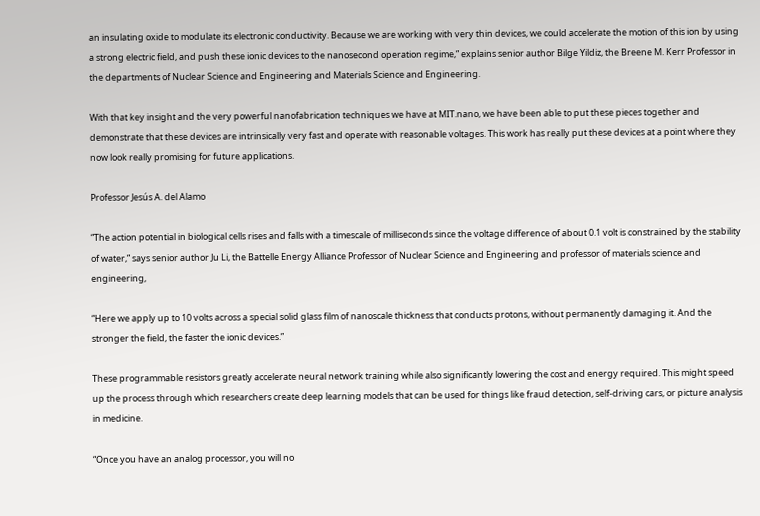an insulating oxide to modulate its electronic conductivity. Because we are working with very thin devices, we could accelerate the motion of this ion by using a strong electric field, and push these ionic devices to the nanosecond operation regime,” explains senior author Bilge Yildiz, the Breene M. Kerr Professor in the departments of Nuclear Science and Engineering and Materials Science and Engineering.

With that key insight and the very powerful nanofabrication techniques we have at MIT.nano, we have been able to put these pieces together and demonstrate that these devices are intrinsically very fast and operate with reasonable voltages. This work has really put these devices at a point where they now look really promising for future applications.

Professor Jesús A. del Alamo

“The action potential in biological cells rises and falls with a timescale of milliseconds since the voltage difference of about 0.1 volt is constrained by the stability of water,” says senior author Ju Li, the Battelle Energy Alliance Professor of Nuclear Science and Engineering and professor of materials science and engineering,

“Here we apply up to 10 volts across a special solid glass film of nanoscale thickness that conducts protons, without permanently damaging it. And the stronger the field, the faster the ionic devices.”

These programmable resistors greatly accelerate neural network training while also significantly lowering the cost and energy required. This might speed up the process through which researchers create deep learning models that can be used for things like fraud detection, self-driving cars, or picture analysis in medicine.

“Once you have an analog processor, you will no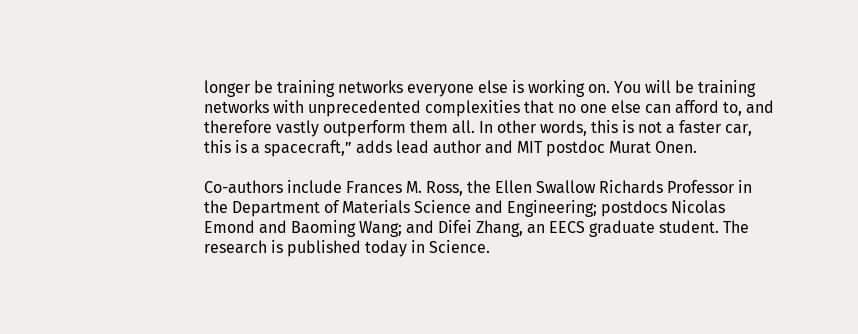longer be training networks everyone else is working on. You will be training networks with unprecedented complexities that no one else can afford to, and therefore vastly outperform them all. In other words, this is not a faster car, this is a spacecraft,” adds lead author and MIT postdoc Murat Onen.

Co-authors include Frances M. Ross, the Ellen Swallow Richards Professor in the Department of Materials Science and Engineering; postdocs Nicolas Emond and Baoming Wang; and Difei Zhang, an EECS graduate student. The research is published today in Science.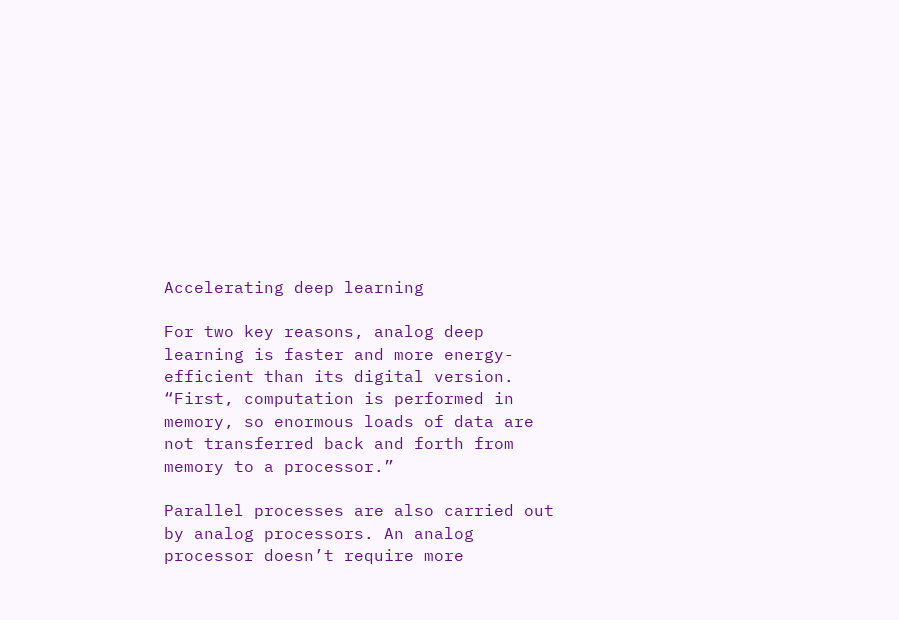Accelerating deep learning

For two key reasons, analog deep learning is faster and more energy-efficient than its digital version. “First, computation is performed in memory, so enormous loads of data are not transferred back and forth from memory to a processor.”

Parallel processes are also carried out by analog processors. An analog processor doesn’t require more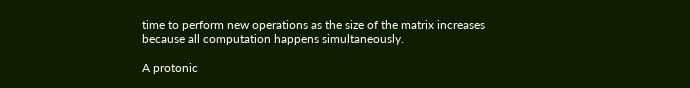time to perform new operations as the size of the matrix increases because all computation happens simultaneously.

A protonic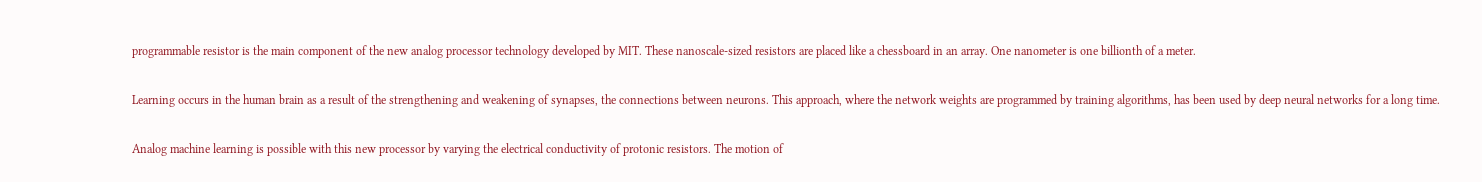programmable resistor is the main component of the new analog processor technology developed by MIT. These nanoscale-sized resistors are placed like a chessboard in an array. One nanometer is one billionth of a meter.

Learning occurs in the human brain as a result of the strengthening and weakening of synapses, the connections between neurons. This approach, where the network weights are programmed by training algorithms, has been used by deep neural networks for a long time.

Analog machine learning is possible with this new processor by varying the electrical conductivity of protonic resistors. The motion of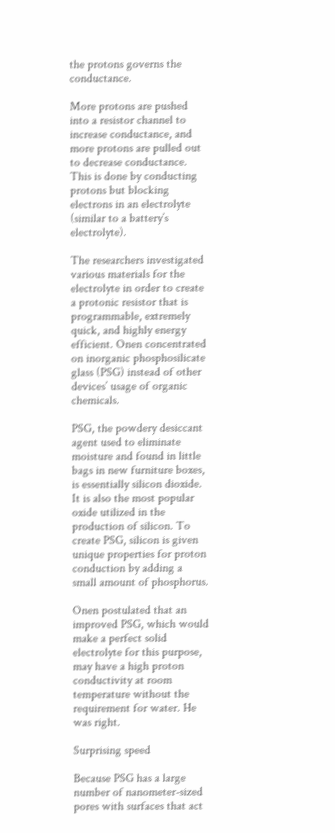the protons governs the conductance.

More protons are pushed into a resistor channel to increase conductance, and more protons are pulled out to decrease conductance. This is done by conducting protons but blocking electrons in an electrolyte (similar to a battery’s electrolyte).

The researchers investigated various materials for the electrolyte in order to create a protonic resistor that is programmable, extremely quick, and highly energy efficient. Onen concentrated on inorganic phosphosilicate glass (PSG) instead of other devices’ usage of organic chemicals.

PSG, the powdery desiccant agent used to eliminate moisture and found in little bags in new furniture boxes, is essentially silicon dioxide. It is also the most popular oxide utilized in the production of silicon. To create PSG, silicon is given unique properties for proton conduction by adding a small amount of phosphorus.

Onen postulated that an improved PSG, which would make a perfect solid electrolyte for this purpose, may have a high proton conductivity at room temperature without the requirement for water. He was right.

Surprising speed

Because PSG has a large number of nanometer-sized pores with surfaces that act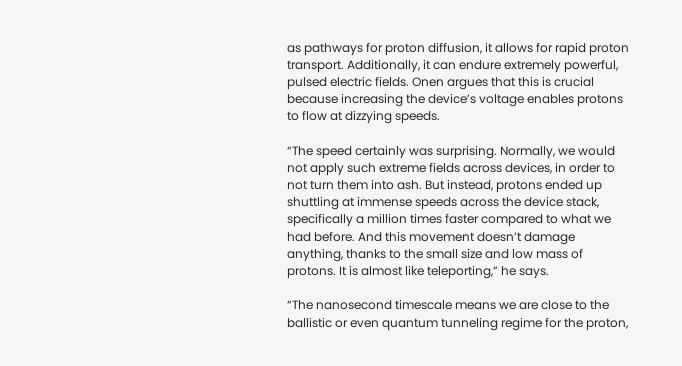as pathways for proton diffusion, it allows for rapid proton transport. Additionally, it can endure extremely powerful, pulsed electric fields. Onen argues that this is crucial because increasing the device’s voltage enables protons to flow at dizzying speeds.

“The speed certainly was surprising. Normally, we would not apply such extreme fields across devices, in order to not turn them into ash. But instead, protons ended up shuttling at immense speeds across the device stack, specifically a million times faster compared to what we had before. And this movement doesn’t damage anything, thanks to the small size and low mass of protons. It is almost like teleporting,” he says.

“The nanosecond timescale means we are close to the ballistic or even quantum tunneling regime for the proton,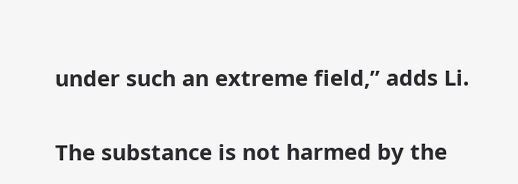under such an extreme field,” adds Li.

The substance is not harmed by the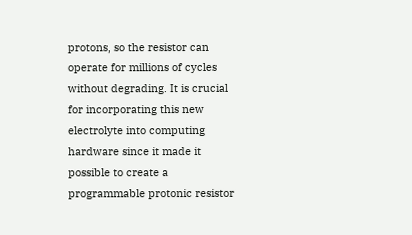protons, so the resistor can operate for millions of cycles without degrading. It is crucial for incorporating this new electrolyte into computing hardware since it made it possible to create a programmable protonic resistor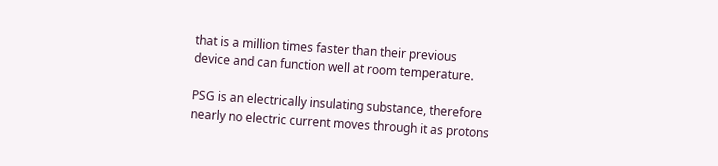that is a million times faster than their previous device and can function well at room temperature.

PSG is an electrically insulating substance, therefore nearly no electric current moves through it as protons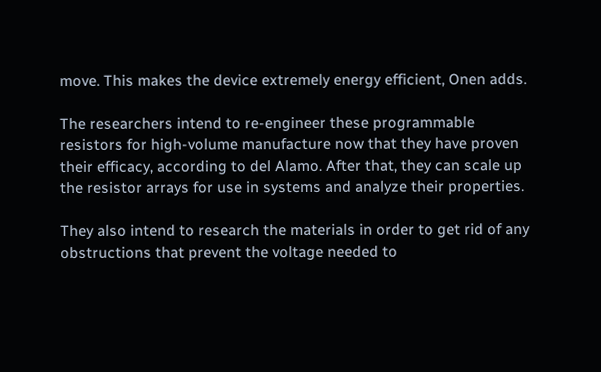move. This makes the device extremely energy efficient, Onen adds.

The researchers intend to re-engineer these programmable resistors for high-volume manufacture now that they have proven their efficacy, according to del Alamo. After that, they can scale up the resistor arrays for use in systems and analyze their properties.

They also intend to research the materials in order to get rid of any obstructions that prevent the voltage needed to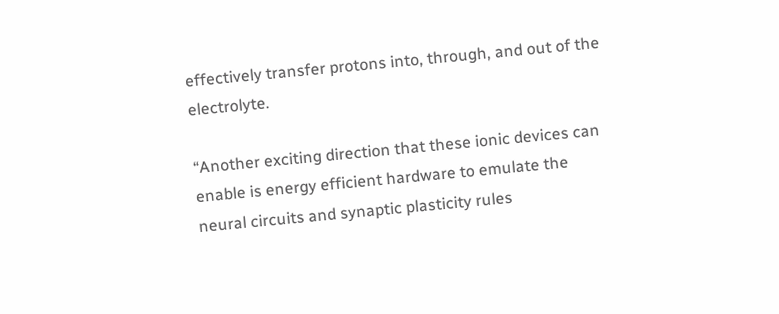effectively transfer protons into, through, and out of the electrolyte.

“Another exciting direction that these ionic devices can enable is energy efficient hardware to emulate the neural circuits and synaptic plasticity rules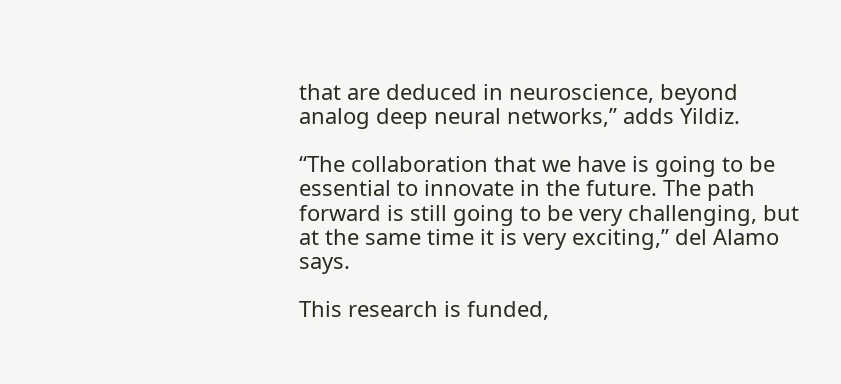that are deduced in neuroscience, beyond analog deep neural networks,” adds Yildiz.

“The collaboration that we have is going to be essential to innovate in the future. The path forward is still going to be very challenging, but at the same time it is very exciting,” del Alamo says.

This research is funded,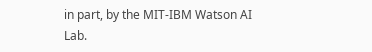in part, by the MIT-IBM Watson AI Lab.